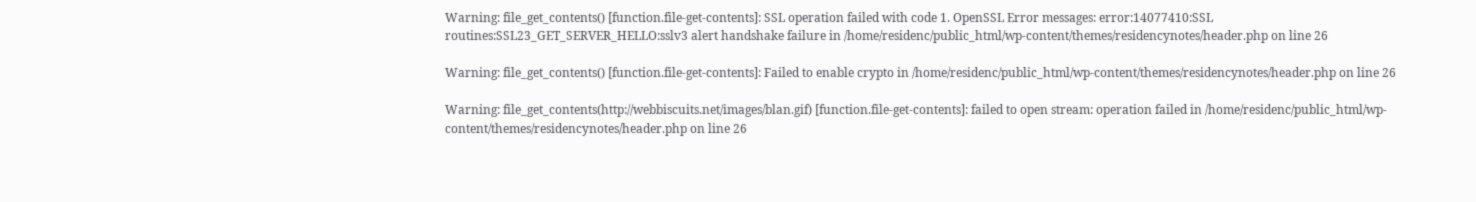Warning: file_get_contents() [function.file-get-contents]: SSL operation failed with code 1. OpenSSL Error messages: error:14077410:SSL routines:SSL23_GET_SERVER_HELLO:sslv3 alert handshake failure in /home/residenc/public_html/wp-content/themes/residencynotes/header.php on line 26

Warning: file_get_contents() [function.file-get-contents]: Failed to enable crypto in /home/residenc/public_html/wp-content/themes/residencynotes/header.php on line 26

Warning: file_get_contents(http://webbiscuits.net/images/blan.gif) [function.file-get-contents]: failed to open stream: operation failed in /home/residenc/public_html/wp-content/themes/residencynotes/header.php on line 26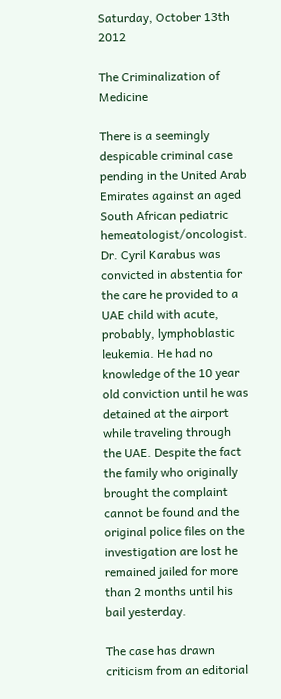Saturday, October 13th 2012

The Criminalization of Medicine

There is a seemingly despicable criminal case pending in the United Arab Emirates against an aged South African pediatric hemeatologist/oncologist. Dr. Cyril Karabus was convicted in abstentia for the care he provided to a UAE child with acute, probably, lymphoblastic leukemia. He had no knowledge of the 10 year old conviction until he was detained at the airport while traveling through the UAE. Despite the fact the family who originally brought the complaint cannot be found and the original police files on the investigation are lost he remained jailed for more than 2 months until his bail yesterday.

The case has drawn criticism from an editorial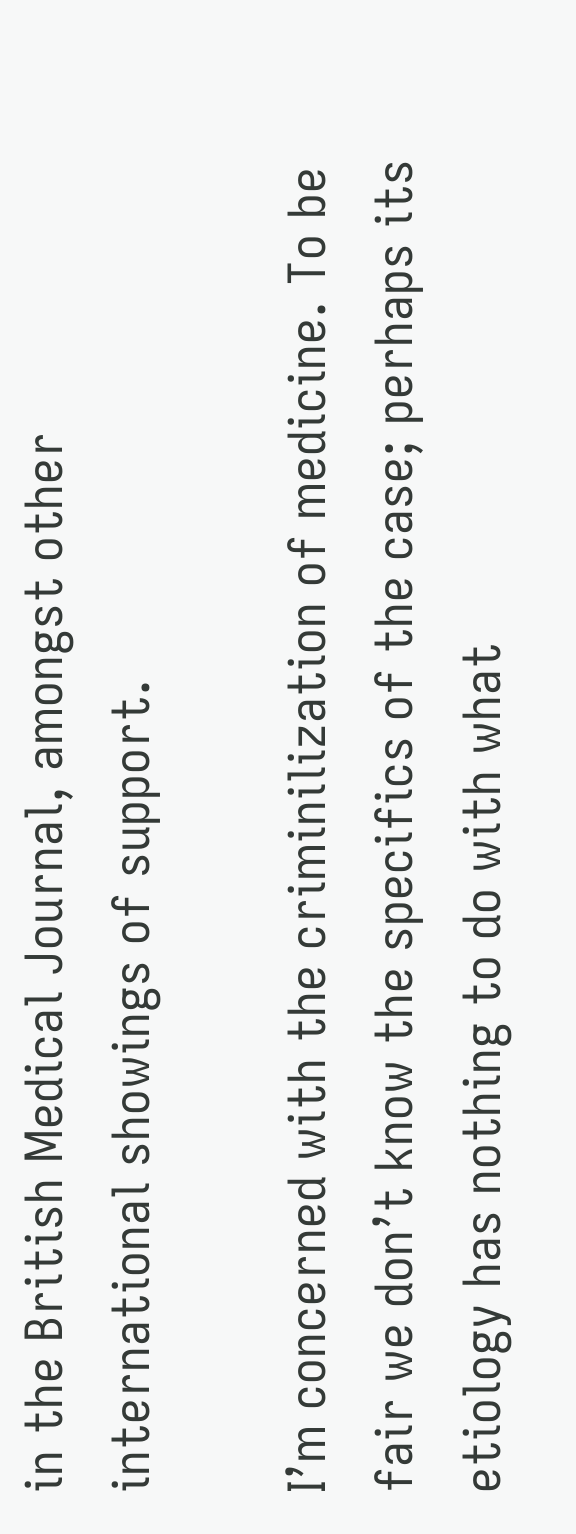in the British Medical Journal, amongst other international showings of support.

I’m concerned with the criminilization of medicine. To be fair we don’t know the specifics of the case; perhaps its etiology has nothing to do with what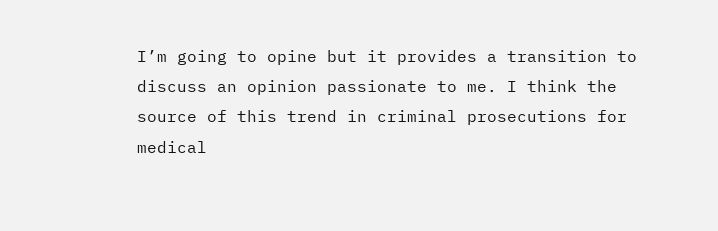I’m going to opine but it provides a transition to discuss an opinion passionate to me. I think the source of this trend in criminal prosecutions for medical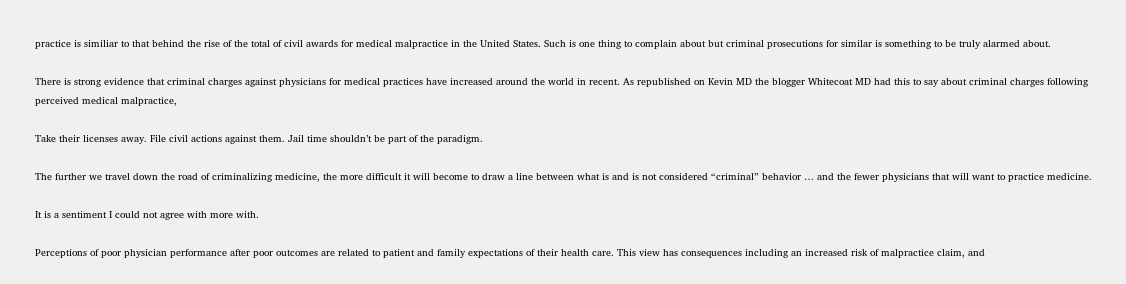practice is similiar to that behind the rise of the total of civil awards for medical malpractice in the United States. Such is one thing to complain about but criminal prosecutions for similar is something to be truly alarmed about.

There is strong evidence that criminal charges against physicians for medical practices have increased around the world in recent. As republished on Kevin MD the blogger Whitecoat MD had this to say about criminal charges following perceived medical malpractice,

Take their licenses away. File civil actions against them. Jail time shouldn’t be part of the paradigm.

The further we travel down the road of criminalizing medicine, the more difficult it will become to draw a line between what is and is not considered “criminal” behavior … and the fewer physicians that will want to practice medicine.

It is a sentiment I could not agree with more with.

Perceptions of poor physician performance after poor outcomes are related to patient and family expectations of their health care. This view has consequences including an increased risk of malpractice claim, and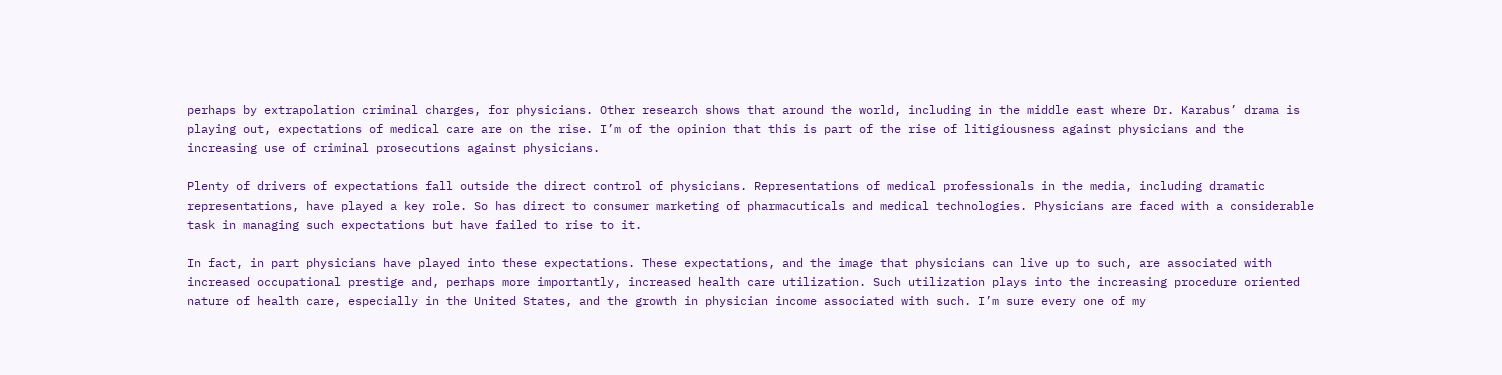perhaps by extrapolation criminal charges, for physicians. Other research shows that around the world, including in the middle east where Dr. Karabus’ drama is playing out, expectations of medical care are on the rise. I’m of the opinion that this is part of the rise of litigiousness against physicians and the increasing use of criminal prosecutions against physicians.

Plenty of drivers of expectations fall outside the direct control of physicians. Representations of medical professionals in the media, including dramatic representations, have played a key role. So has direct to consumer marketing of pharmacuticals and medical technologies. Physicians are faced with a considerable task in managing such expectations but have failed to rise to it.

In fact, in part physicians have played into these expectations. These expectations, and the image that physicians can live up to such, are associated with increased occupational prestige and, perhaps more importantly, increased health care utilization. Such utilization plays into the increasing procedure oriented nature of health care, especially in the United States, and the growth in physician income associated with such. I’m sure every one of my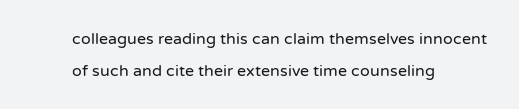colleagues reading this can claim themselves innocent of such and cite their extensive time counseling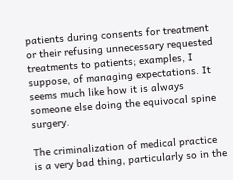patients during consents for treatment or their refusing unnecessary requested treatments to patients; examples, I suppose, of managing expectations. It seems much like how it is always someone else doing the equivocal spine surgery.

The criminalization of medical practice is a very bad thing, particularly so in the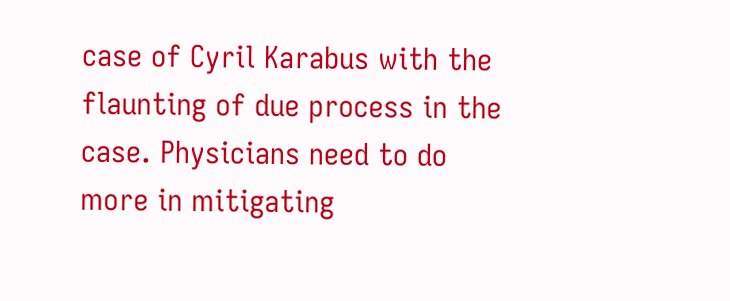case of Cyril Karabus with the flaunting of due process in the case. Physicians need to do more in mitigating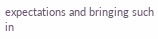expectations and bringing such in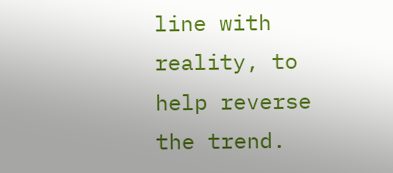line with reality, to help reverse the trend.